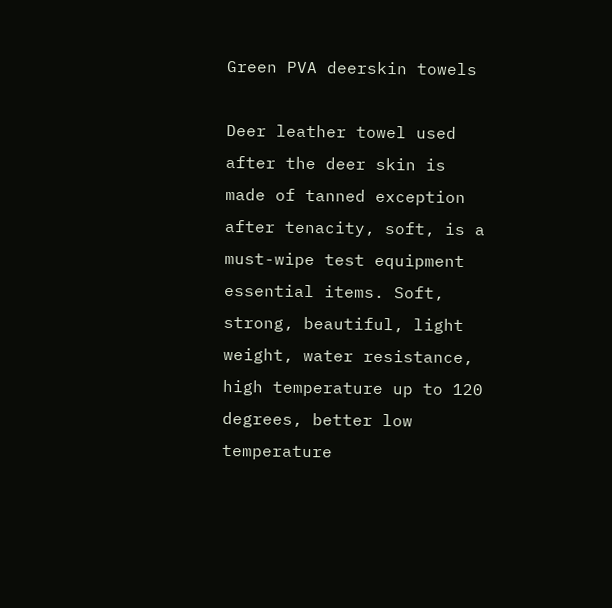Green PVA deerskin towels

Deer leather towel used after the deer skin is made of tanned exception after tenacity, soft, is a must-wipe test equipment essential items. Soft, strong, beautiful, light weight, water resistance, high temperature up to 120 degrees, better low temperature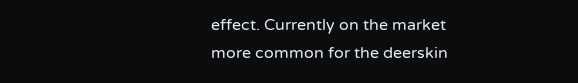effect. Currently on the market more common for the deerskin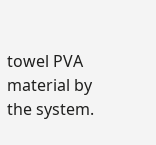towel PVA material by the system.